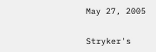May 27, 2005


Stryker's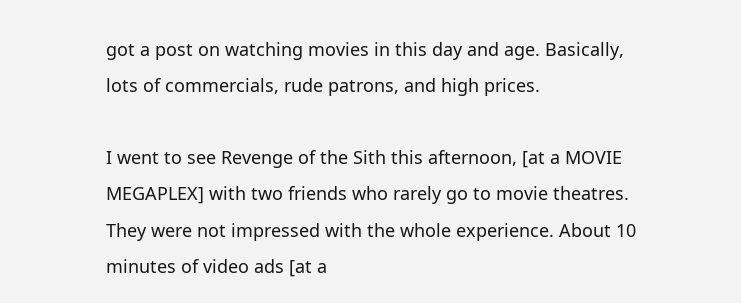got a post on watching movies in this day and age. Basically, lots of commercials, rude patrons, and high prices.

I went to see Revenge of the Sith this afternoon, [at a MOVIE MEGAPLEX] with two friends who rarely go to movie theatres. They were not impressed with the whole experience. About 10 minutes of video ads [at a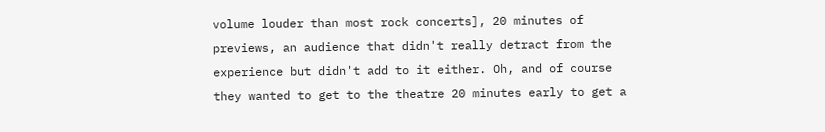volume louder than most rock concerts], 20 minutes of previews, an audience that didn't really detract from the experience but didn't add to it either. Oh, and of course they wanted to get to the theatre 20 minutes early to get a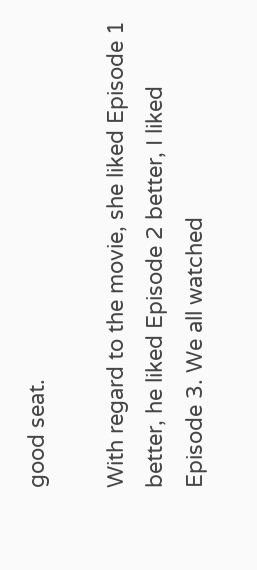good seat.

With regard to the movie, she liked Episode 1 better, he liked Episode 2 better, I liked Episode 3. We all watched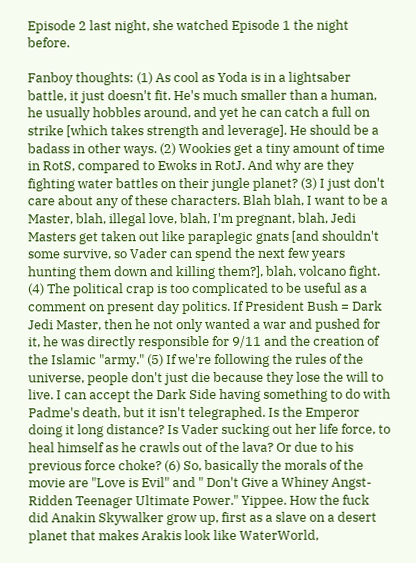Episode 2 last night, she watched Episode 1 the night before.

Fanboy thoughts: (1) As cool as Yoda is in a lightsaber battle, it just doesn't fit. He's much smaller than a human, he usually hobbles around, and yet he can catch a full on strike [which takes strength and leverage]. He should be a badass in other ways. (2) Wookies get a tiny amount of time in RotS, compared to Ewoks in RotJ. And why are they fighting water battles on their jungle planet? (3) I just don't care about any of these characters. Blah blah, I want to be a Master, blah, illegal love, blah, I'm pregnant, blah, Jedi Masters get taken out like paraplegic gnats [and shouldn't some survive, so Vader can spend the next few years hunting them down and killing them?], blah, volcano fight. (4) The political crap is too complicated to be useful as a comment on present day politics. If President Bush = Dark Jedi Master, then he not only wanted a war and pushed for it, he was directly responsible for 9/11 and the creation of the Islamic "army." (5) If we're following the rules of the universe, people don't just die because they lose the will to live. I can accept the Dark Side having something to do with Padme's death, but it isn't telegraphed. Is the Emperor doing it long distance? Is Vader sucking out her life force, to heal himself as he crawls out of the lava? Or due to his previous force choke? (6) So, basically the morals of the movie are "Love is Evil" and " Don't Give a Whiney Angst-Ridden Teenager Ultimate Power." Yippee. How the fuck did Anakin Skywalker grow up, first as a slave on a desert planet that makes Arakis look like WaterWorld,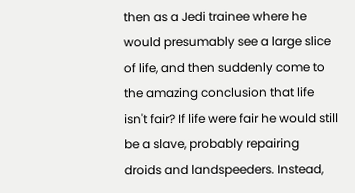then as a Jedi trainee where he would presumably see a large slice of life, and then suddenly come to the amazing conclusion that life isn't fair? If life were fair he would still be a slave, probably repairing droids and landspeeders. Instead,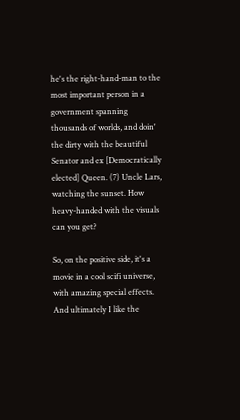he's the right-hand-man to the most important person in a government spanning thousands of worlds, and doin' the dirty with the beautiful Senator and ex [Democratically elected] Queen. (7) Uncle Lars, watching the sunset. How heavy-handed with the visuals can you get?

So, on the positive side, it's a movie in a cool scifi universe, with amazing special effects. And ultimately I like the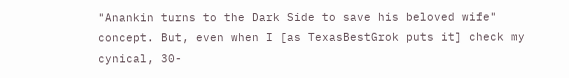"Anankin turns to the Dark Side to save his beloved wife" concept. But, even when I [as TexasBestGrok puts it] check my cynical, 30-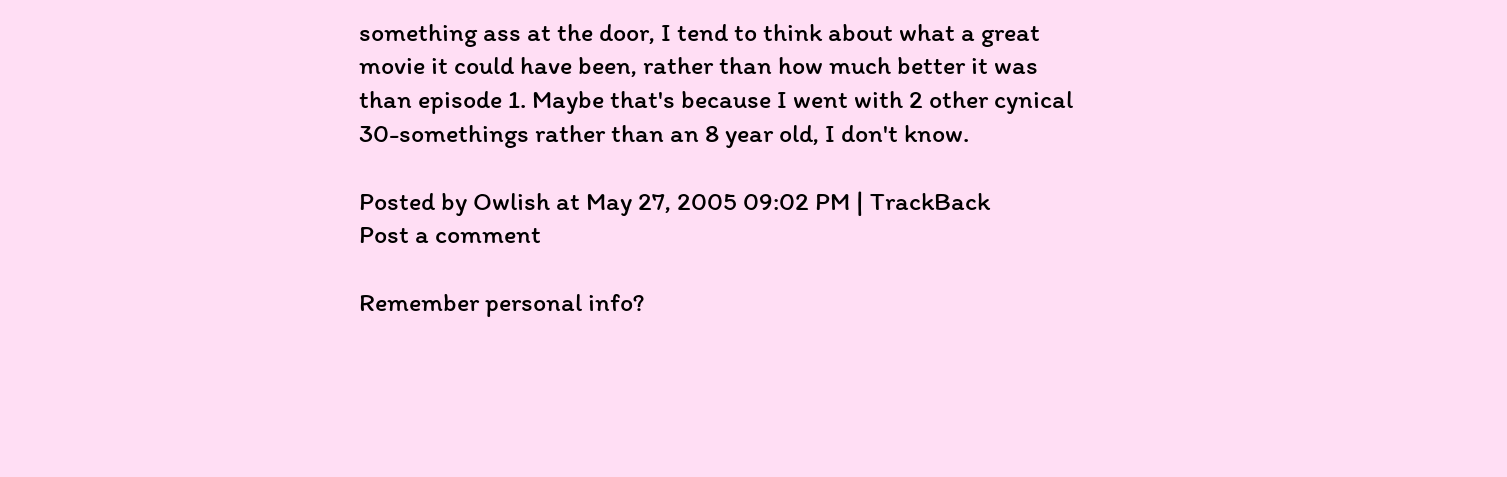something ass at the door, I tend to think about what a great movie it could have been, rather than how much better it was than episode 1. Maybe that's because I went with 2 other cynical 30-somethings rather than an 8 year old, I don't know.

Posted by Owlish at May 27, 2005 09:02 PM | TrackBack
Post a comment

Remember personal info?